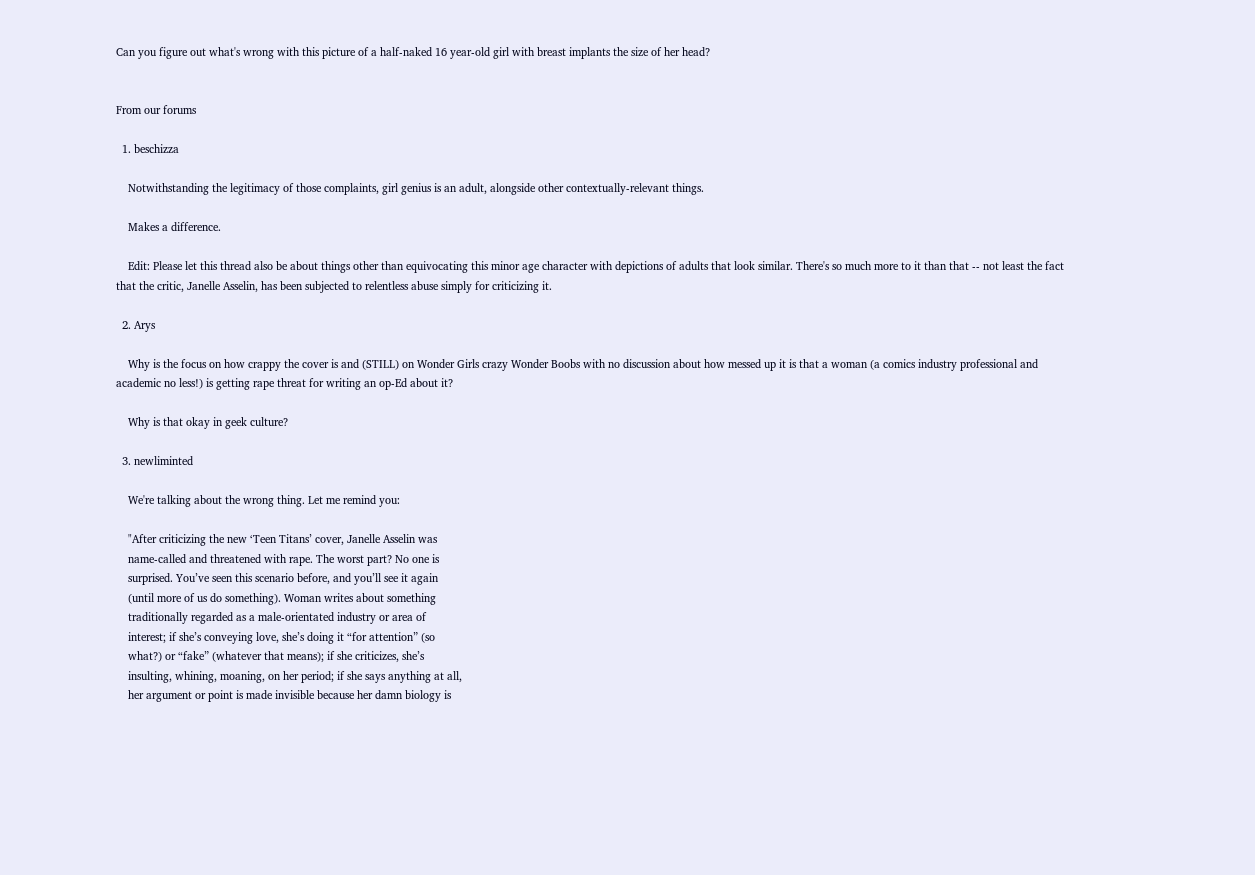Can you figure out what's wrong with this picture of a half-naked 16 year-old girl with breast implants the size of her head?


From our forums

  1. beschizza

    Notwithstanding the legitimacy of those complaints, girl genius is an adult, alongside other contextually-relevant things.

    Makes a difference.

    Edit: Please let this thread also be about things other than equivocating this minor age character with depictions of adults that look similar. There's so much more to it than that -- not least the fact that the critic, Janelle Asselin, has been subjected to relentless abuse simply for criticizing it.

  2. Arys

    Why is the focus on how crappy the cover is and (STILL) on Wonder Girls crazy Wonder Boobs with no discussion about how messed up it is that a woman (a comics industry professional and academic no less!) is getting rape threat for writing an op-Ed about it?

    Why is that okay in geek culture?

  3. newliminted

    We're talking about the wrong thing. Let me remind you:

    "After criticizing the new ‘Teen Titans’ cover, Janelle Asselin was
    name-called and threatened with rape. The worst part? No one is
    surprised. You’ve seen this scenario before, and you’ll see it again
    (until more of us do something). Woman writes about something
    traditionally regarded as a male-orientated industry or area of
    interest; if she’s conveying love, she’s doing it “for attention” (so
    what?) or “fake” (whatever that means); if she criticizes, she’s
    insulting, whining, moaning, on her period; if she says anything at all,
    her argument or point is made invisible because her damn biology is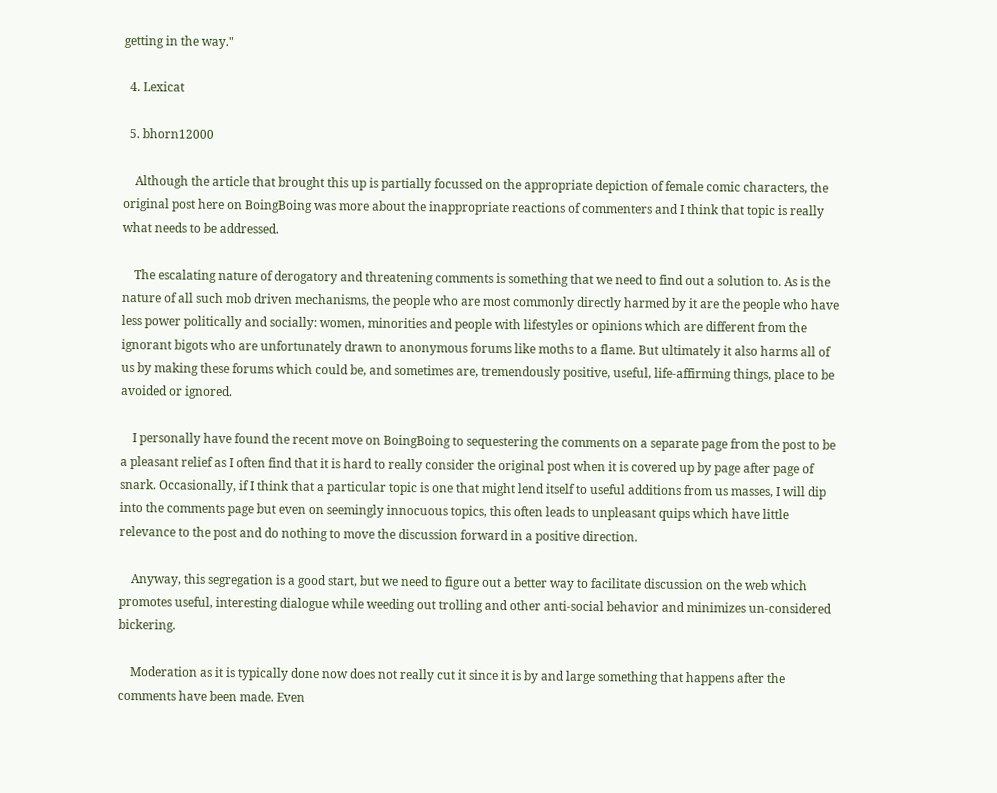getting in the way."

  4. Lexicat

  5. bhorn12000

    Although the article that brought this up is partially focussed on the appropriate depiction of female comic characters, the original post here on BoingBoing was more about the inappropriate reactions of commenters and I think that topic is really what needs to be addressed.

    The escalating nature of derogatory and threatening comments is something that we need to find out a solution to. As is the nature of all such mob driven mechanisms, the people who are most commonly directly harmed by it are the people who have less power politically and socially: women, minorities and people with lifestyles or opinions which are different from the ignorant bigots who are unfortunately drawn to anonymous forums like moths to a flame. But ultimately it also harms all of us by making these forums which could be, and sometimes are, tremendously positive, useful, life-affirming things, place to be avoided or ignored.

    I personally have found the recent move on BoingBoing to sequestering the comments on a separate page from the post to be a pleasant relief as I often find that it is hard to really consider the original post when it is covered up by page after page of snark. Occasionally, if I think that a particular topic is one that might lend itself to useful additions from us masses, I will dip into the comments page but even on seemingly innocuous topics, this often leads to unpleasant quips which have little relevance to the post and do nothing to move the discussion forward in a positive direction.

    Anyway, this segregation is a good start, but we need to figure out a better way to facilitate discussion on the web which promotes useful, interesting dialogue while weeding out trolling and other anti-social behavior and minimizes un-considered bickering.

    Moderation as it is typically done now does not really cut it since it is by and large something that happens after the comments have been made. Even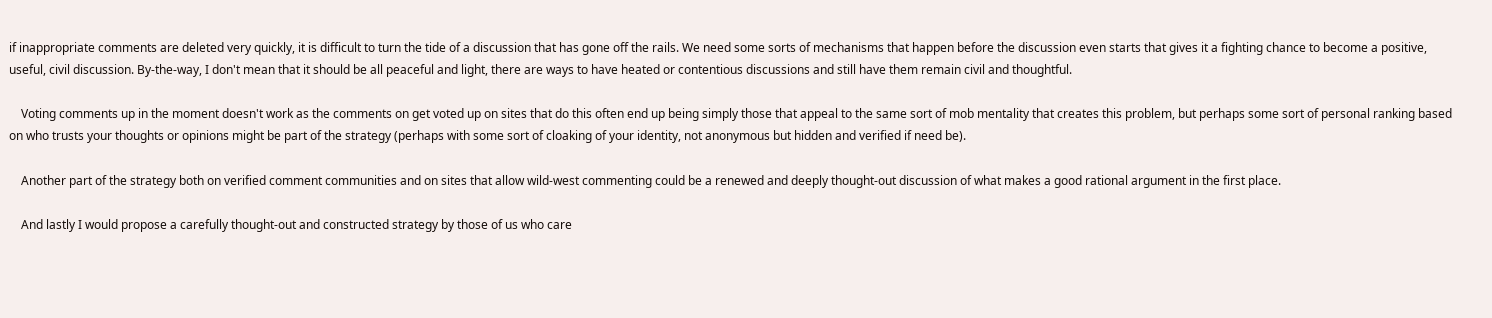if inappropriate comments are deleted very quickly, it is difficult to turn the tide of a discussion that has gone off the rails. We need some sorts of mechanisms that happen before the discussion even starts that gives it a fighting chance to become a positive, useful, civil discussion. By-the-way, I don't mean that it should be all peaceful and light, there are ways to have heated or contentious discussions and still have them remain civil and thoughtful.

    Voting comments up in the moment doesn't work as the comments on get voted up on sites that do this often end up being simply those that appeal to the same sort of mob mentality that creates this problem, but perhaps some sort of personal ranking based on who trusts your thoughts or opinions might be part of the strategy (perhaps with some sort of cloaking of your identity, not anonymous but hidden and verified if need be).

    Another part of the strategy both on verified comment communities and on sites that allow wild-west commenting could be a renewed and deeply thought-out discussion of what makes a good rational argument in the first place.

    And lastly I would propose a carefully thought-out and constructed strategy by those of us who care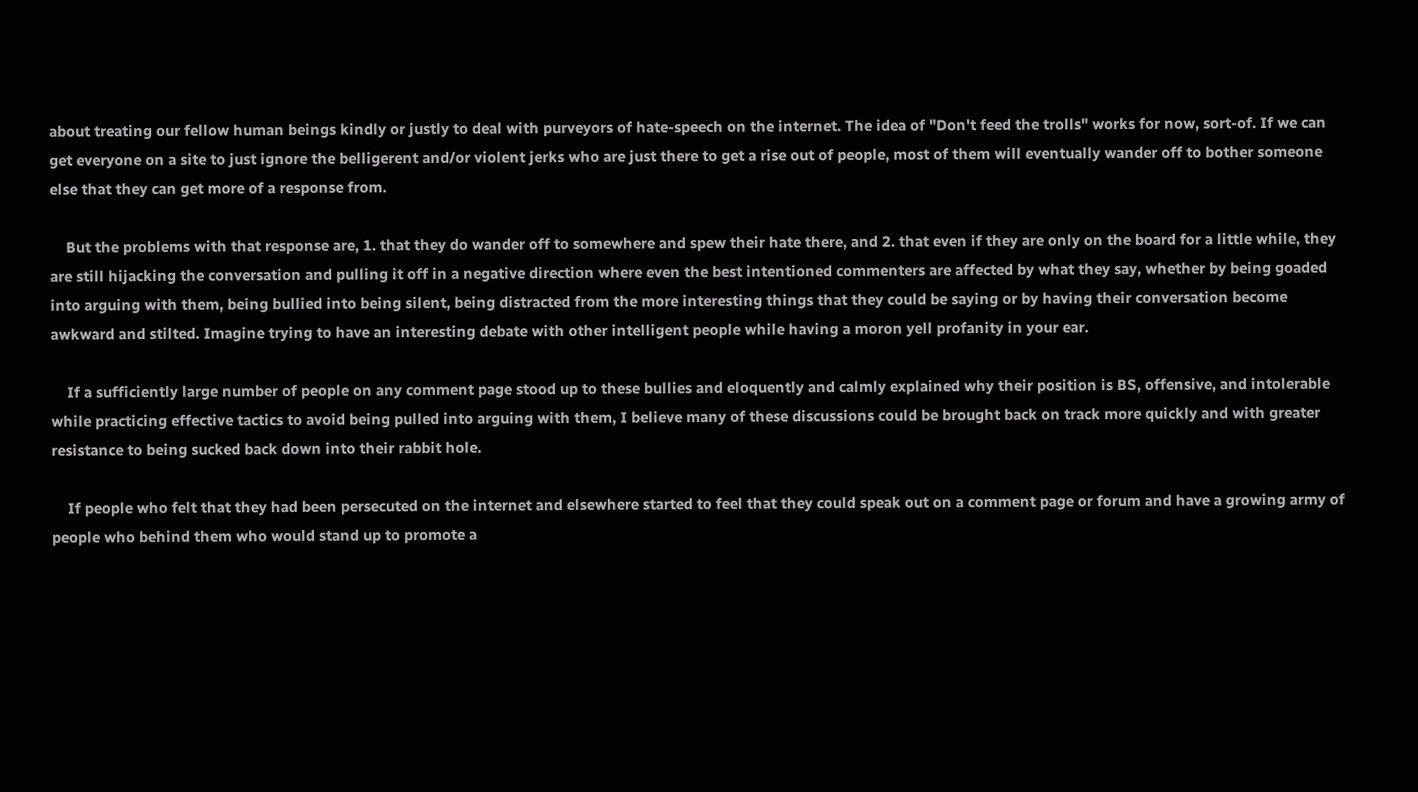about treating our fellow human beings kindly or justly to deal with purveyors of hate-speech on the internet. The idea of "Don't feed the trolls" works for now, sort-of. If we can get everyone on a site to just ignore the belligerent and/or violent jerks who are just there to get a rise out of people, most of them will eventually wander off to bother someone else that they can get more of a response from.

    But the problems with that response are, 1. that they do wander off to somewhere and spew their hate there, and 2. that even if they are only on the board for a little while, they are still hijacking the conversation and pulling it off in a negative direction where even the best intentioned commenters are affected by what they say, whether by being goaded into arguing with them, being bullied into being silent, being distracted from the more interesting things that they could be saying or by having their conversation become awkward and stilted. Imagine trying to have an interesting debate with other intelligent people while having a moron yell profanity in your ear.

    If a sufficiently large number of people on any comment page stood up to these bullies and eloquently and calmly explained why their position is BS, offensive, and intolerable while practicing effective tactics to avoid being pulled into arguing with them, I believe many of these discussions could be brought back on track more quickly and with greater resistance to being sucked back down into their rabbit hole.

    If people who felt that they had been persecuted on the internet and elsewhere started to feel that they could speak out on a comment page or forum and have a growing army of people who behind them who would stand up to promote a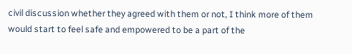civil discussion whether they agreed with them or not, I think more of them would start to feel safe and empowered to be a part of the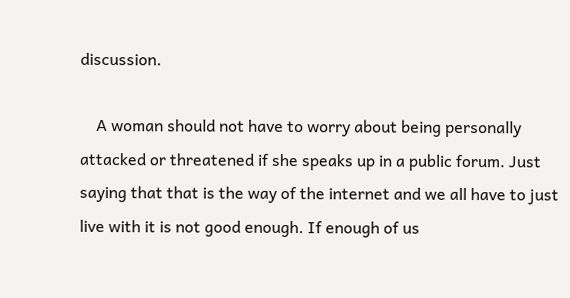discussion.

    A woman should not have to worry about being personally attacked or threatened if she speaks up in a public forum. Just saying that that is the way of the internet and we all have to just live with it is not good enough. If enough of us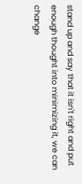stand up and say that it isn't right and put enough thought into minimizing it, we can change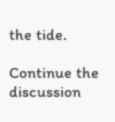the tide.

Continue the discussion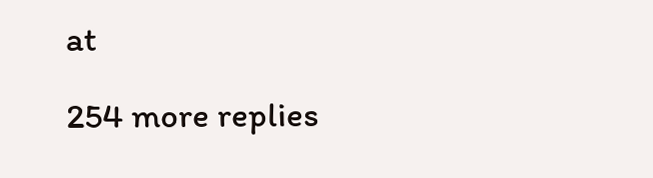at

254 more replies